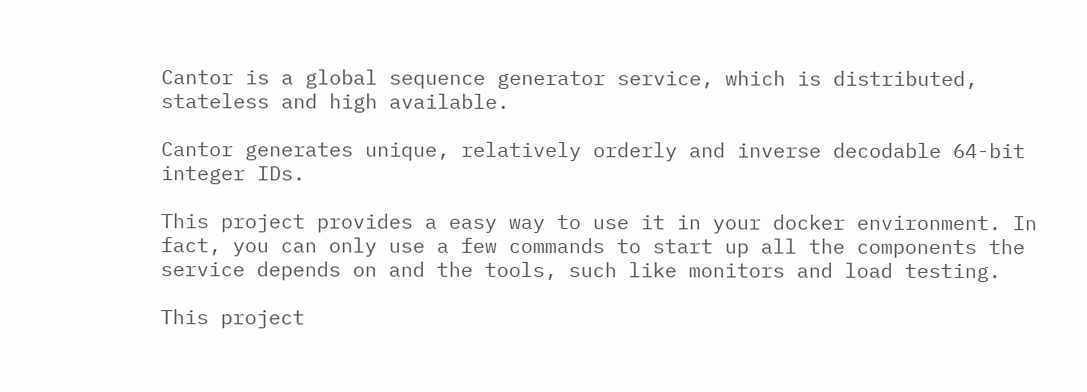Cantor is a global sequence generator service, which is distributed, stateless and high available.

Cantor generates unique, relatively orderly and inverse decodable 64-bit integer IDs.

This project provides a easy way to use it in your docker environment. In fact, you can only use a few commands to start up all the components the service depends on and the tools, such like monitors and load testing.

This project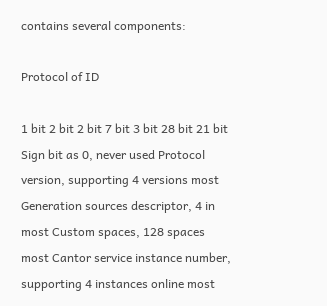contains several components:

Protocol of ID

1 bit 2 bit 2 bit 7 bit 3 bit 28 bit 21 bit
Sign bit as 0, never used Protocol version, supporting 4 versions most Generation sources descriptor, 4 in most Custom spaces, 128 spaces most Cantor service instance number, supporting 4 instances online most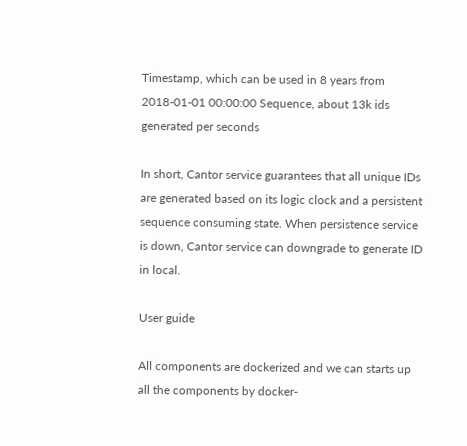Timestamp, which can be used in 8 years from 2018-01-01 00:00:00 Sequence, about 13k ids generated per seconds

In short, Cantor service guarantees that all unique IDs are generated based on its logic clock and a persistent sequence consuming state. When persistence service is down, Cantor service can downgrade to generate ID in local.

User guide

All components are dockerized and we can starts up all the components by docker-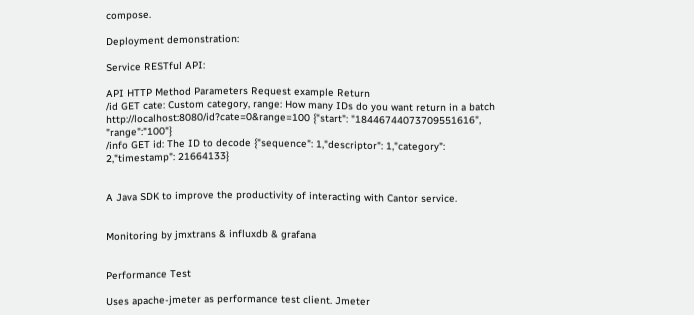compose.

Deployment demonstration:

Service RESTful API:

API HTTP Method Parameters Request example Return
/id GET cate: Custom category, range: How many IDs do you want return in a batch http://localhost:8080/id?cate=0&range=100 {"start": "18446744073709551616", "range":"100"}
/info GET id: The ID to decode {"sequence": 1,"descriptor": 1,"category": 2,"timestamp": 21664133}


A Java SDK to improve the productivity of interacting with Cantor service.


Monitoring by jmxtrans & influxdb & grafana


Performance Test

Uses apache-jmeter as performance test client. Jmeter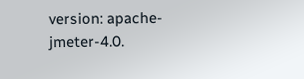version: apache-jmeter-4.0.